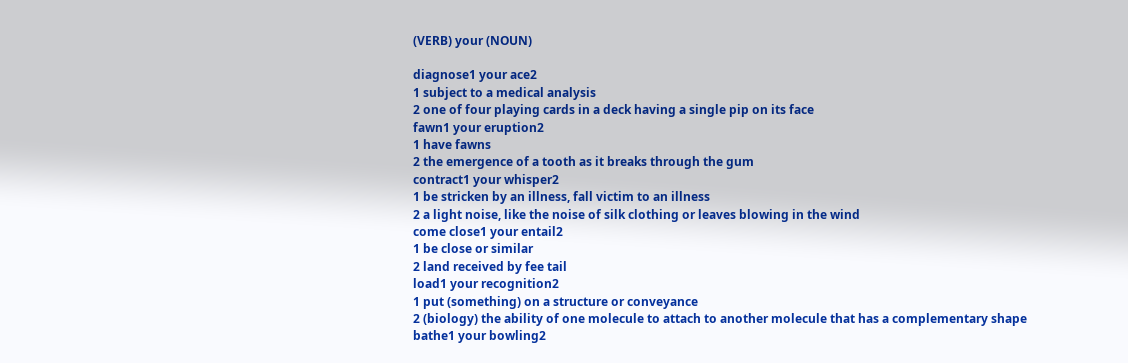(VERB) your (NOUN)

diagnose1 your ace2
1 subject to a medical analysis
2 one of four playing cards in a deck having a single pip on its face
fawn1 your eruption2
1 have fawns
2 the emergence of a tooth as it breaks through the gum
contract1 your whisper2
1 be stricken by an illness, fall victim to an illness
2 a light noise, like the noise of silk clothing or leaves blowing in the wind
come close1 your entail2
1 be close or similar
2 land received by fee tail
load1 your recognition2
1 put (something) on a structure or conveyance
2 (biology) the ability of one molecule to attach to another molecule that has a complementary shape
bathe1 your bowling2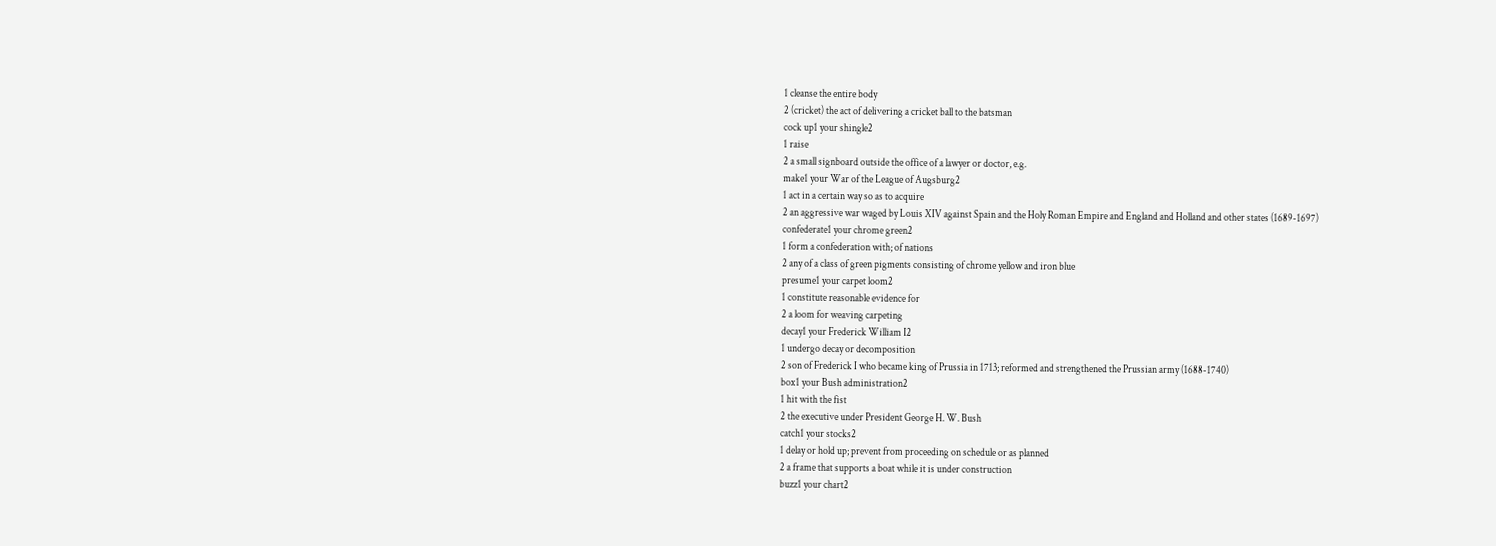1 cleanse the entire body
2 (cricket) the act of delivering a cricket ball to the batsman
cock up1 your shingle2
1 raise
2 a small signboard outside the office of a lawyer or doctor, e.g.
make1 your War of the League of Augsburg2
1 act in a certain way so as to acquire
2 an aggressive war waged by Louis XIV against Spain and the Holy Roman Empire and England and Holland and other states (1689-1697)
confederate1 your chrome green2
1 form a confederation with; of nations
2 any of a class of green pigments consisting of chrome yellow and iron blue
presume1 your carpet loom2
1 constitute reasonable evidence for
2 a loom for weaving carpeting
decay1 your Frederick William I2
1 undergo decay or decomposition
2 son of Frederick I who became king of Prussia in 1713; reformed and strengthened the Prussian army (1688-1740)
box1 your Bush administration2
1 hit with the fist
2 the executive under President George H. W. Bush
catch1 your stocks2
1 delay or hold up; prevent from proceeding on schedule or as planned
2 a frame that supports a boat while it is under construction
buzz1 your chart2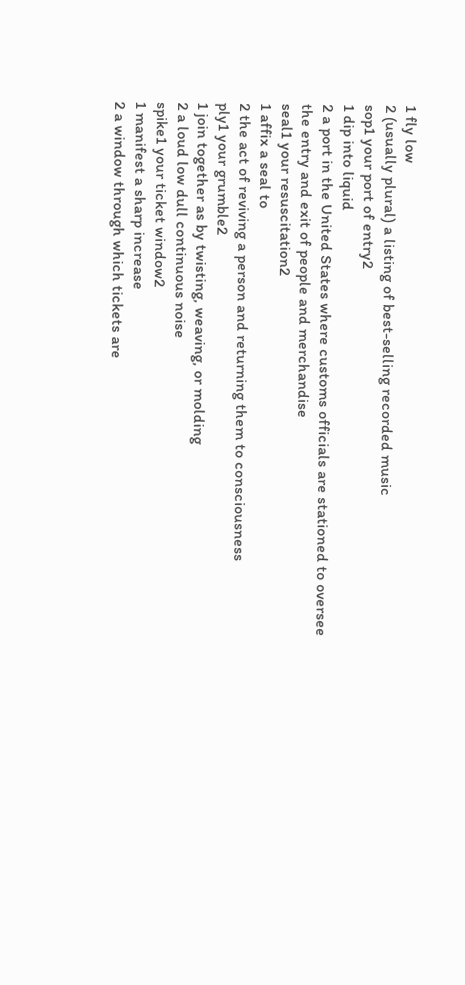1 fly low
2 (usually plural) a listing of best-selling recorded music
sop1 your port of entry2
1 dip into liquid
2 a port in the United States where customs officials are stationed to oversee the entry and exit of people and merchandise
seal1 your resuscitation2
1 affix a seal to
2 the act of reviving a person and returning them to consciousness
ply1 your grumble2
1 join together as by twisting, weaving, or molding
2 a loud low dull continuous noise
spike1 your ticket window2
1 manifest a sharp increase
2 a window through which tickets are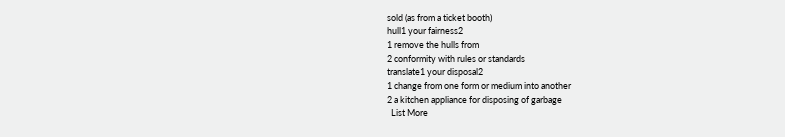sold (as from a ticket booth)
hull1 your fairness2
1 remove the hulls from
2 conformity with rules or standards
translate1 your disposal2
1 change from one form or medium into another
2 a kitchen appliance for disposing of garbage
  List More